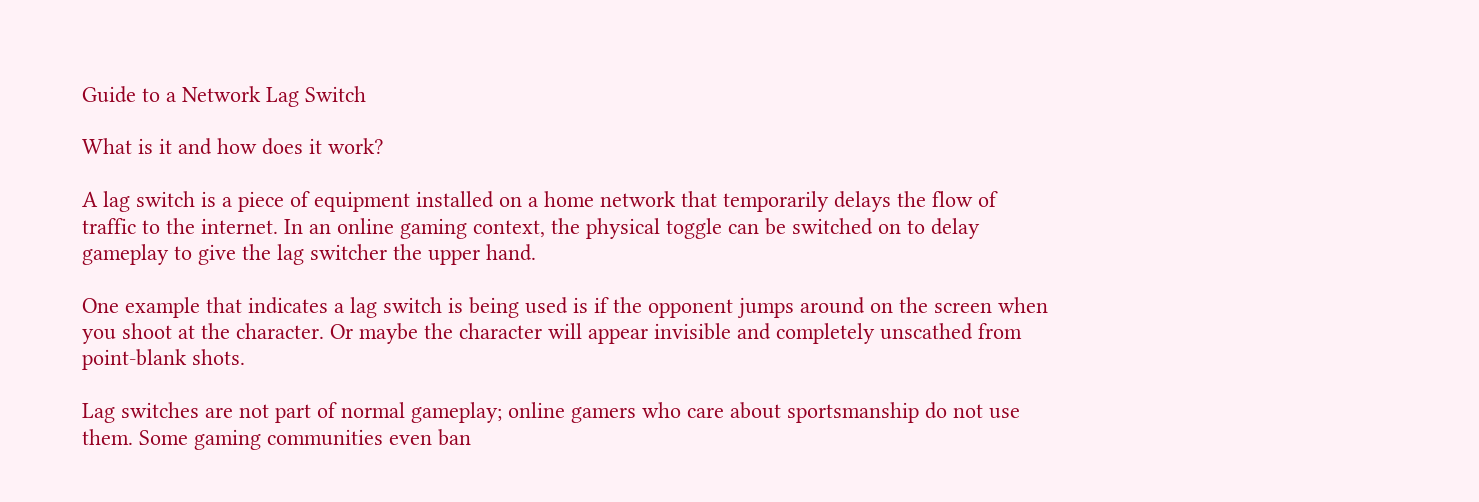Guide to a Network Lag Switch

What is it and how does it work?

A lag switch is a piece of equipment installed on a home network that temporarily delays the flow of traffic to the internet. In an online gaming context, the physical toggle can be switched on to delay gameplay to give the lag switcher the upper hand.

One example that indicates a lag switch is being used is if the opponent jumps around on the screen when you shoot at the character. Or maybe the character will appear invisible and completely unscathed from point-blank shots.

Lag switches are not part of normal gameplay; online gamers who care about sportsmanship do not use them. Some gaming communities even ban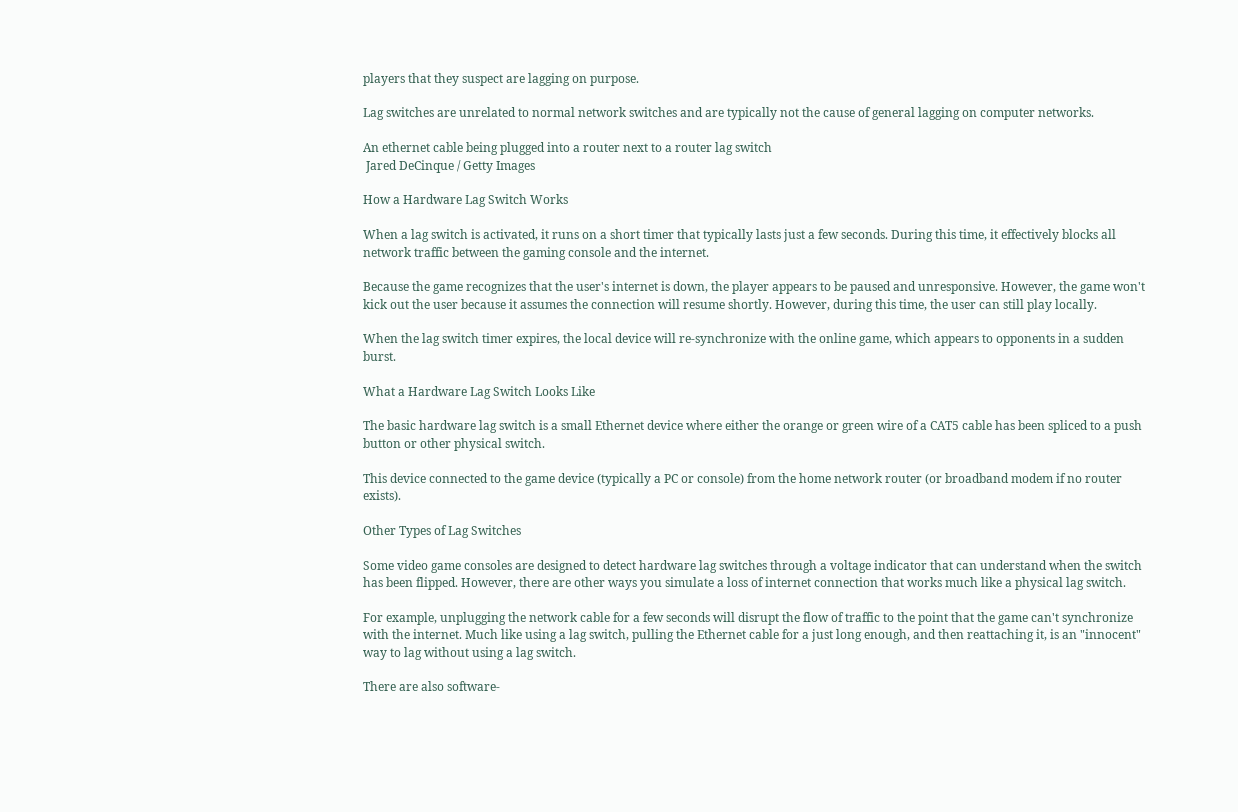players that they suspect are lagging on purpose.

Lag switches are unrelated to normal network switches and are typically not the cause of general lagging on computer networks.

An ethernet cable being plugged into a router next to a router lag switch
 Jared DeCinque / Getty Images

How a Hardware Lag Switch Works

When a lag switch is activated, it runs on a short timer that typically lasts just a few seconds. During this time, it effectively blocks all network traffic between the gaming console and the internet.

Because the game recognizes that the user's internet is down, the player appears to be paused and unresponsive. However, the game won't kick out the user because it assumes the connection will resume shortly. However, during this time, the user can still play locally.

When the lag switch timer expires, the local device will re-synchronize with the online game, which appears to opponents in a sudden burst.

What a Hardware Lag Switch Looks Like

The basic hardware lag switch is a small Ethernet device where either the orange or green wire of a CAT5 cable has been spliced to a push button or other physical switch.

This device connected to the game device (typically a PC or console) from the home network router (or broadband modem if no router exists).

Other Types of Lag Switches

Some video game consoles are designed to detect hardware lag switches through a voltage indicator that can understand when the switch has been flipped. However, there are other ways you simulate a loss of internet connection that works much like a physical lag switch.

For example, unplugging the network cable for a few seconds will disrupt the flow of traffic to the point that the game can't synchronize with the internet. Much like using a lag switch, pulling the Ethernet cable for a just long enough, and then reattaching it, is an "innocent" way to lag without using a lag switch.

There are also software-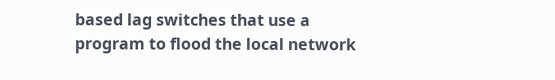based lag switches that use a program to flood the local network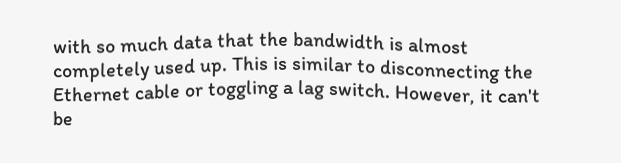with so much data that the bandwidth is almost completely used up. This is similar to disconnecting the Ethernet cable or toggling a lag switch. However, it can't be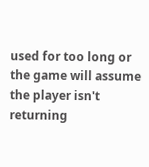used for too long or the game will assume the player isn't returning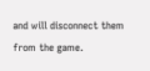and will disconnect them from the game.